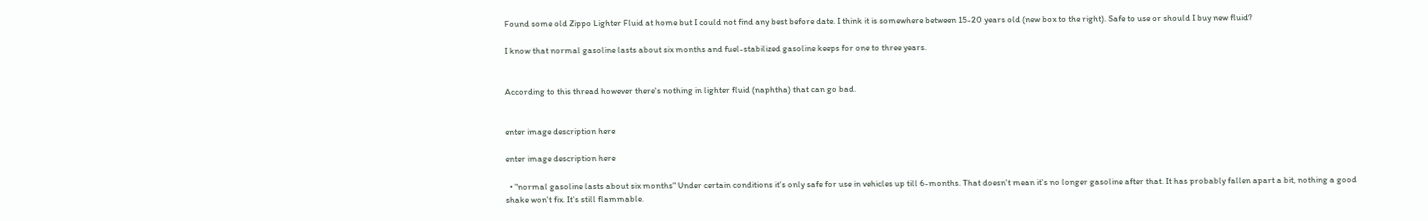Found some old Zippo Lighter Fluid at home but I could not find any best before date. I think it is somewhere between 15-20 years old (new box to the right). Safe to use or should I buy new fluid?

I know that normal gasoline lasts about six months and fuel-stabilized gasoline keeps for one to three years.


According to this thread however there's nothing in lighter fluid (naphtha) that can go bad.


enter image description here

enter image description here

  • "normal gasoline lasts about six months" Under certain conditions it's only safe for use in vehicles up till 6-months. That doesn't mean it's no longer gasoline after that. It has probably fallen apart a bit, nothing a good shake won't fix. It's still flammable.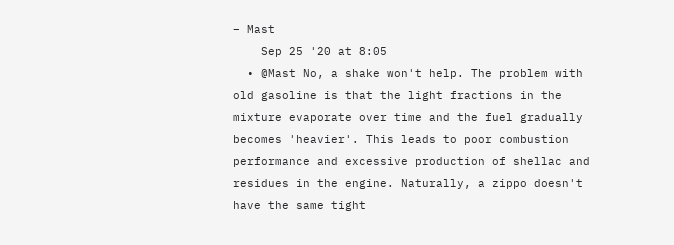– Mast
    Sep 25 '20 at 8:05
  • @Mast No, a shake won't help. The problem with old gasoline is that the light fractions in the mixture evaporate over time and the fuel gradually becomes 'heavier'. This leads to poor combustion performance and excessive production of shellac and residues in the engine. Naturally, a zippo doesn't have the same tight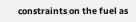constraints on the fuel as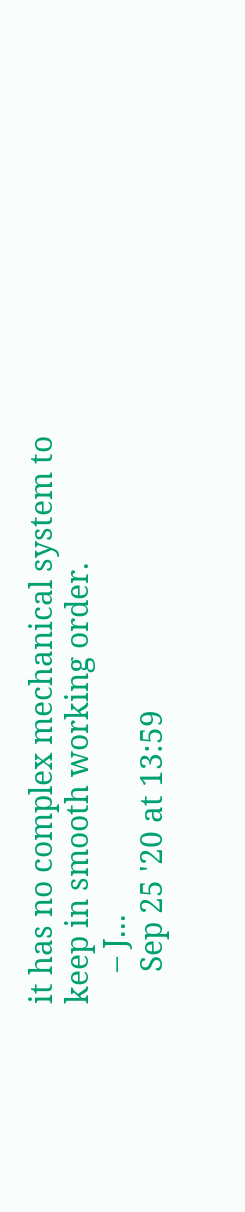it has no complex mechanical system to keep in smooth working order.
    – J...
    Sep 25 '20 at 13:59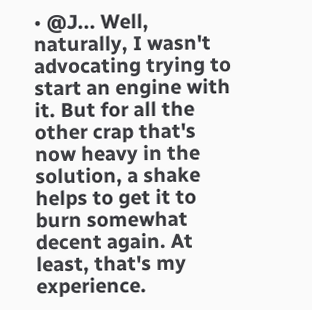• @J... Well, naturally, I wasn't advocating trying to start an engine with it. But for all the other crap that's now heavy in the solution, a shake helps to get it to burn somewhat decent again. At least, that's my experience.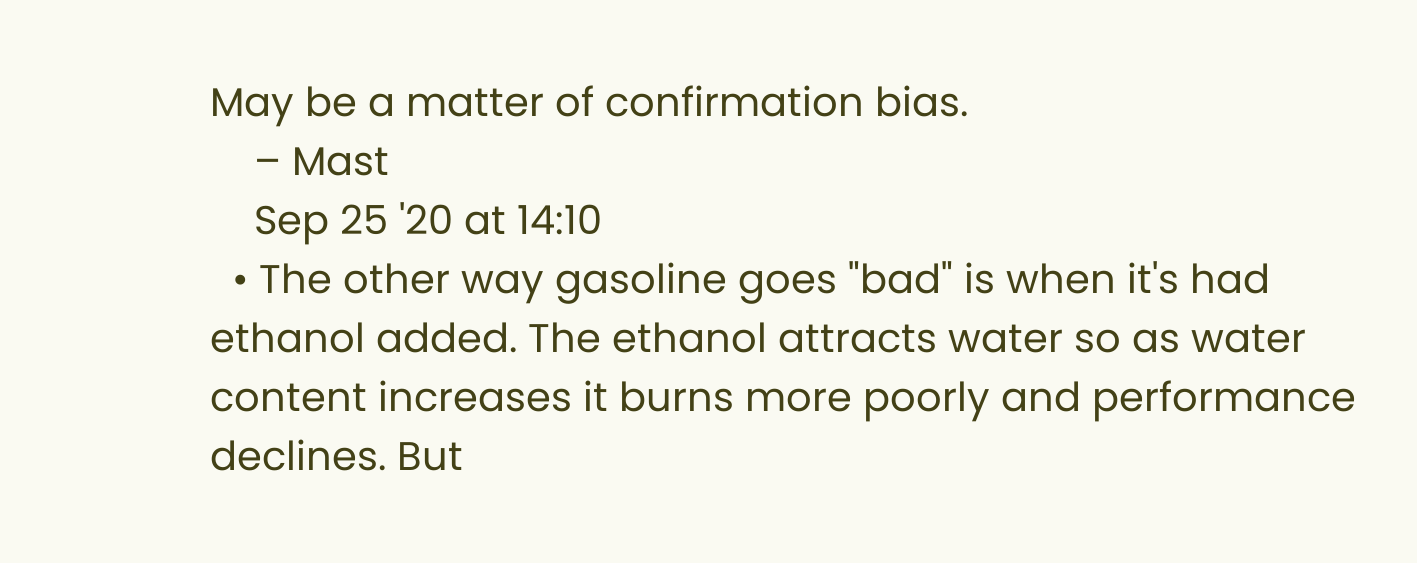May be a matter of confirmation bias.
    – Mast
    Sep 25 '20 at 14:10
  • The other way gasoline goes "bad" is when it's had ethanol added. The ethanol attracts water so as water content increases it burns more poorly and performance declines. But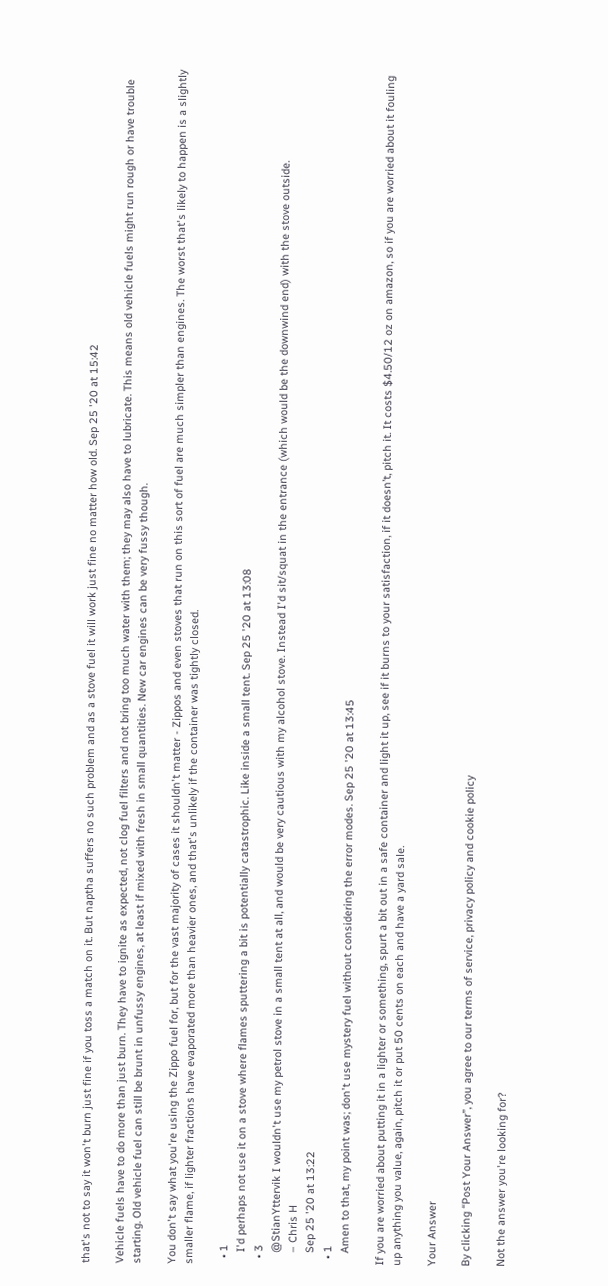that's not to say it won't burn just fine if you toss a match on it. But naptha suffers no such problem and as a stove fuel it will work just fine no matter how old. Sep 25 '20 at 15:42

Vehicle fuels have to do more than just burn. They have to ignite as expected, not clog fuel filters and not bring too much water with them; they may also have to lubricate. This means old vehicle fuels might run rough or have trouble starting. Old vehicle fuel can still be brunt in unfussy engines, at least if mixed with fresh in small quantities. New car engines can be very fussy though.

You don't say what you're using the Zippo fuel for, but for the vast majority of cases it shouldn't matter - Zippos and even stoves that run on this sort of fuel are much simpler than engines. The worst that's likely to happen is a slightly smaller flame, if lighter fractions have evaporated more than heavier ones, and that's unlikely if the container was tightly closed.

  • 1
    I'd perhaps not use it on a stove where flames sputtering a bit is potentially catastrophic. Like inside a small tent. Sep 25 '20 at 13:08
  • 3
    @StianYttervik I wouldn't use my petrol stove in a small tent at all, and would be very cautious with my alcohol stove. Instead I'd sit/squat in the entrance (which would be the downwind end) with the stove outside.
    – Chris H
    Sep 25 '20 at 13:22
  • 1
    Amen to that, my point was; don't use mystery fuel without considering the error modes. Sep 25 '20 at 13:45

If you are worried about putting it in a lighter or something, spurt a bit out in a safe container and light it up, see if it burns to your satisfaction, if it doesn’t, pitch it. It costs $4.50/12 oz on amazon, so if you are worried about it fouling up anything you value, again, pitch it or put 50 cents on each and have a yard sale.

Your Answer

By clicking “Post Your Answer”, you agree to our terms of service, privacy policy and cookie policy

Not the answer you're looking for?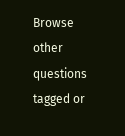Browse other questions tagged or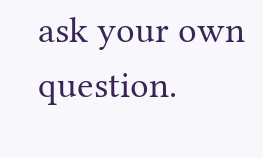ask your own question.